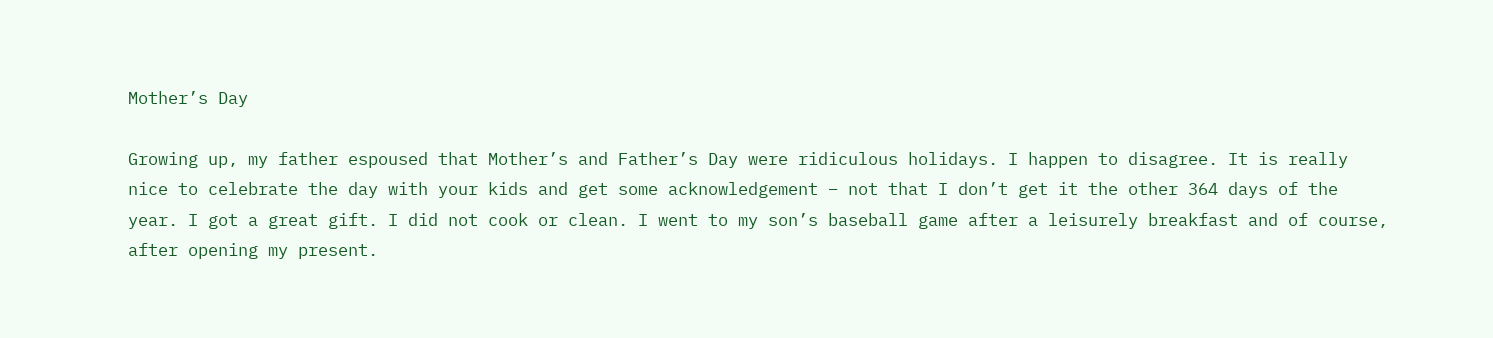Mother’s Day

Growing up, my father espoused that Mother’s and Father’s Day were ridiculous holidays. I happen to disagree. It is really nice to celebrate the day with your kids and get some acknowledgement – not that I don’t get it the other 364 days of the year. I got a great gift. I did not cook or clean. I went to my son’s baseball game after a leisurely breakfast and of course, after opening my present.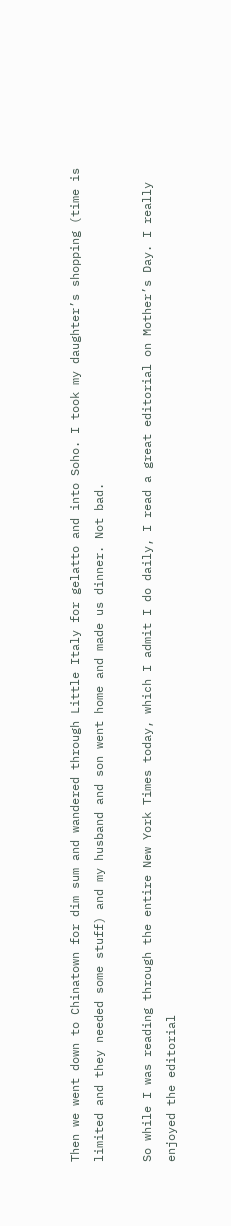Then we went down to Chinatown for dim sum and wandered through Little Italy for gelatto and into Soho. I took my daughter’s shopping (time is limited and they needed some stuff) and my husband and son went home and made us dinner. Not bad.

So while I was reading through the entire New York Times today, which I admit I do daily, I read a great editorial on Mother’s Day. I really enjoyed the editorial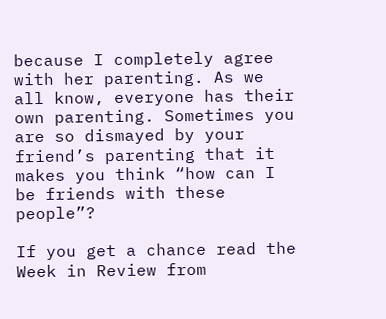because I completely agree with her parenting. As we all know, everyone has their own parenting. Sometimes you are so dismayed by your friend’s parenting that it makes you think “how can I be friends with these people”?

If you get a chance read the Week in Review from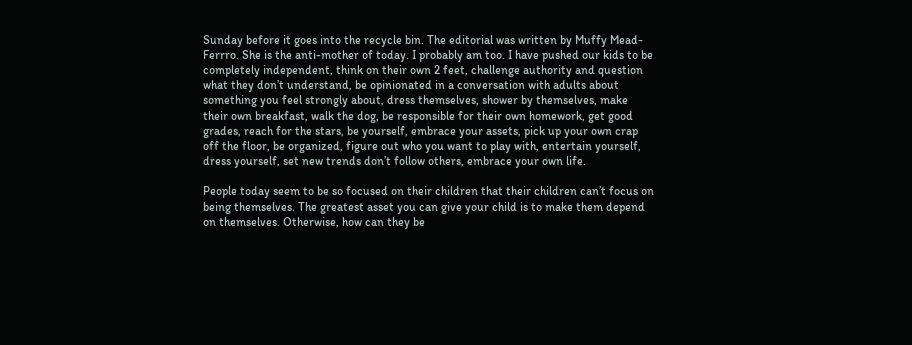Sunday before it goes into the recycle bin. The editorial was written by Muffy Mead-Ferrro. She is the anti-mother of today. I probably am too. I have pushed our kids to be completely independent, think on their own 2 feet, challenge authority and question what they don’t understand, be opinionated in a conversation with adults about something you feel strongly about, dress themselves, shower by themselves, make their own breakfast, walk the dog, be responsible for their own homework, get good grades, reach for the stars, be yourself, embrace your assets, pick up your own crap off the floor, be organized, figure out who you want to play with, entertain yourself, dress yourself, set new trends don’t follow others, embrace your own life.

People today seem to be so focused on their children that their children can’t focus on being themselves. The greatest asset you can give your child is to make them depend on themselves. Otherwise, how can they be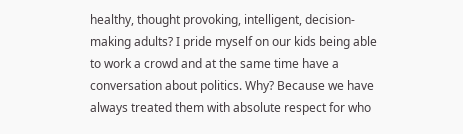healthy, thought provoking, intelligent, decision-making adults? I pride myself on our kids being able to work a crowd and at the same time have a conversation about politics. Why? Because we have always treated them with absolute respect for who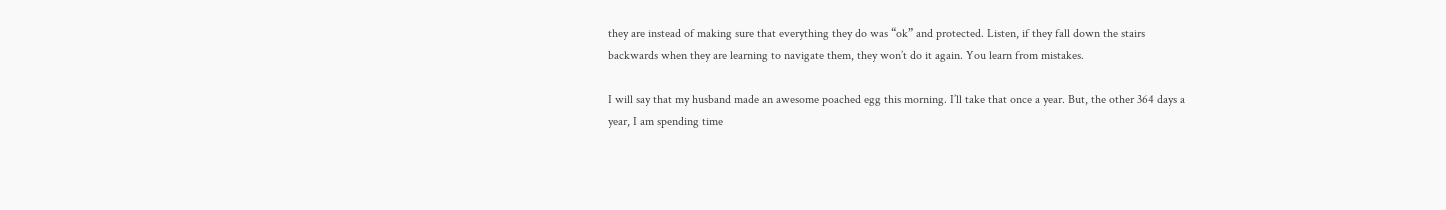they are instead of making sure that everything they do was “ok” and protected. Listen, if they fall down the stairs backwards when they are learning to navigate them, they won’t do it again. You learn from mistakes.

I will say that my husband made an awesome poached egg this morning. I’ll take that once a year. But, the other 364 days a year, I am spending time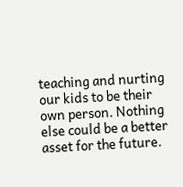teaching and nurting our kids to be their own person. Nothing else could be a better asset for the future.